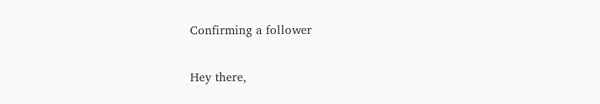Confirming a follower

Hey there,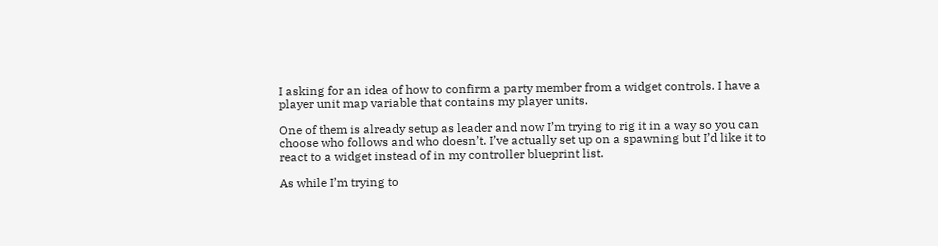I asking for an idea of how to confirm a party member from a widget controls. I have a player unit map variable that contains my player units.

One of them is already setup as leader and now I’m trying to rig it in a way so you can choose who follows and who doesn’t. I’ve actually set up on a spawning but I’d like it to react to a widget instead of in my controller blueprint list.

As while I’m trying to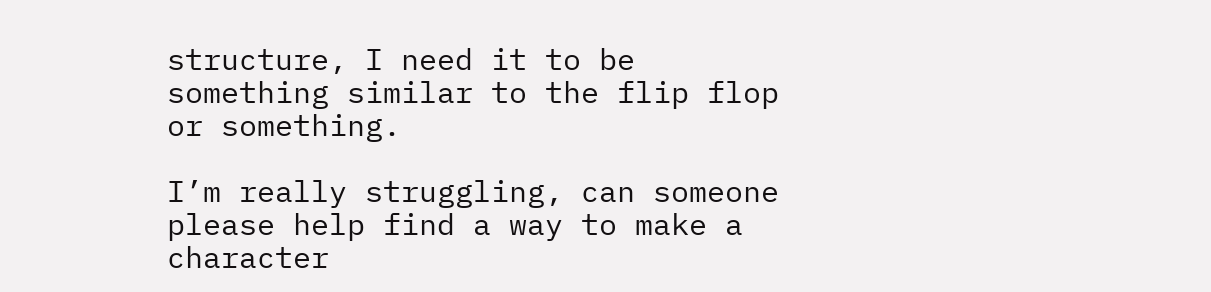structure, I need it to be something similar to the flip flop or something.

I’m really struggling, can someone please help find a way to make a character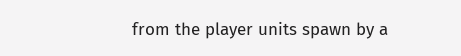from the player units spawn by a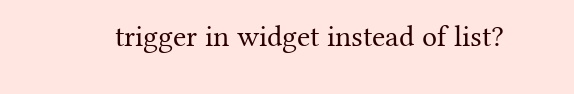trigger in widget instead of list?